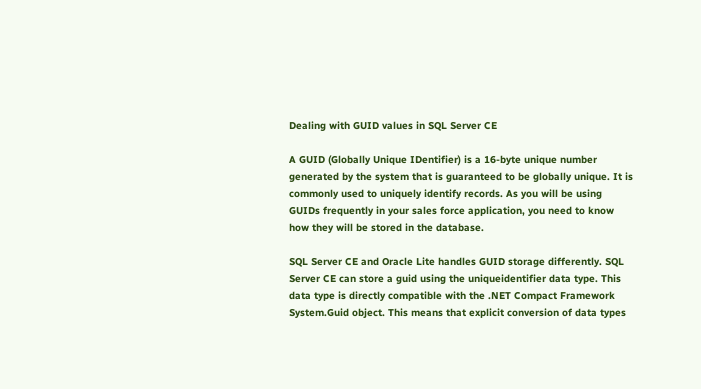Dealing with GUID values in SQL Server CE

A GUID (Globally Unique IDentifier) is a 16-byte unique number generated by the system that is guaranteed to be globally unique. It is commonly used to uniquely identify records. As you will be using GUIDs frequently in your sales force application, you need to know how they will be stored in the database.

SQL Server CE and Oracle Lite handles GUID storage differently. SQL Server CE can store a guid using the uniqueidentifier data type. This data type is directly compatible with the .NET Compact Framework System.Guid object. This means that explicit conversion of data types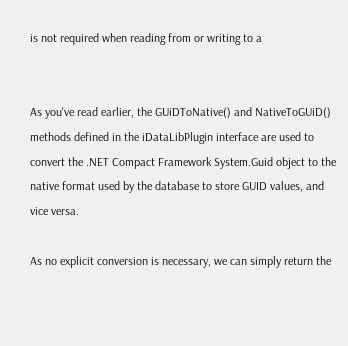is not required when reading from or writing to a


As you've read earlier, the GUiDToNative() and NativeToGUiD() methods defined in the iDataLibPlugin interface are used to convert the .NET Compact Framework System.Guid object to the native format used by the database to store GUID values, and vice versa.

As no explicit conversion is necessary, we can simply return the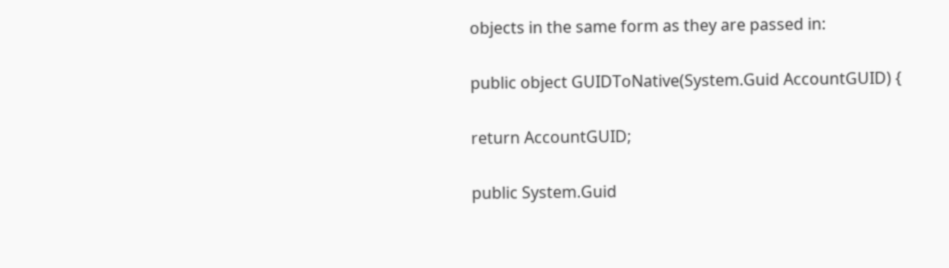objects in the same form as they are passed in:

public object GUIDToNative(System.Guid AccountGUID) {

return AccountGUID;

public System.Guid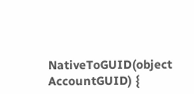NativeToGUID(object AccountGUID) {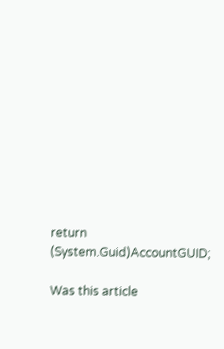return (System.Guid)AccountGUID;

Was this article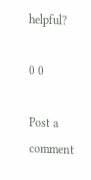helpful?

0 0

Post a comment